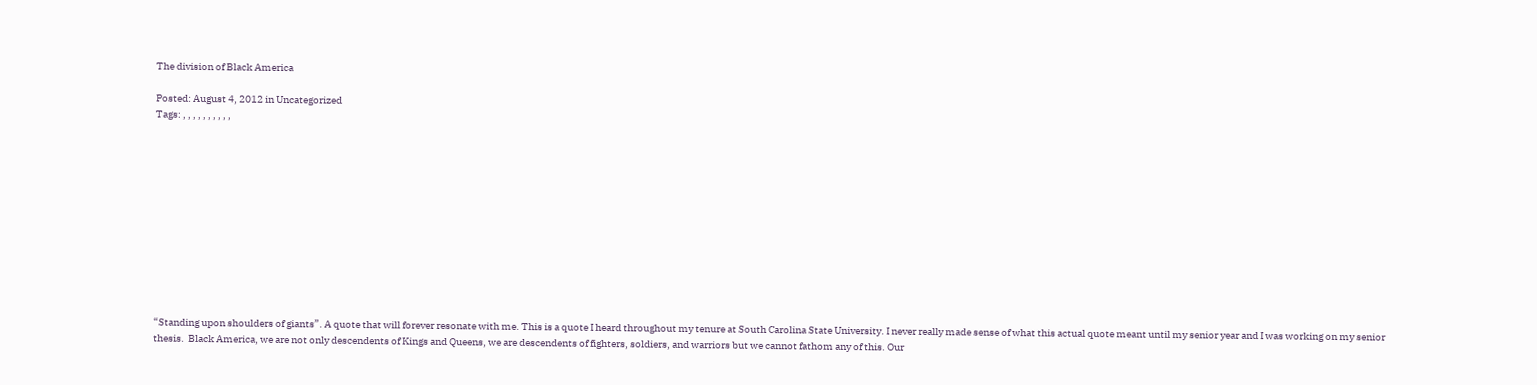The division of Black America

Posted: August 4, 2012 in Uncategorized
Tags: , , , , , , , , , ,












“Standing upon shoulders of giants”. A quote that will forever resonate with me. This is a quote I heard throughout my tenure at South Carolina State University. I never really made sense of what this actual quote meant until my senior year and I was working on my senior thesis.  Black America, we are not only descendents of Kings and Queens, we are descendents of fighters, soldiers, and warriors but we cannot fathom any of this. Our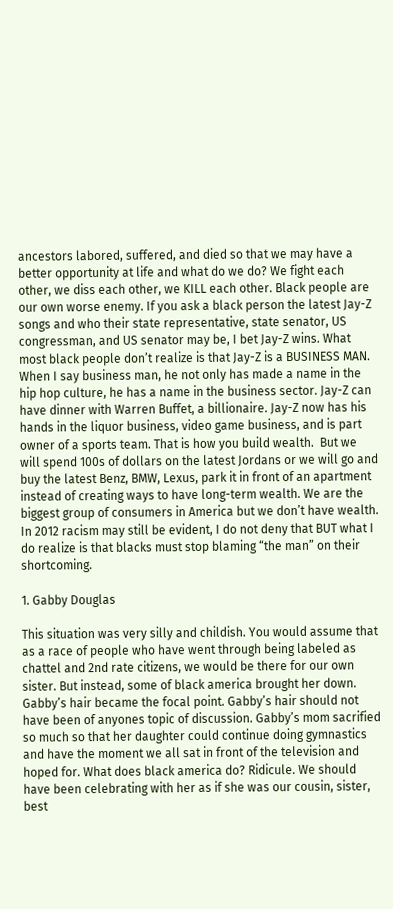ancestors labored, suffered, and died so that we may have a better opportunity at life and what do we do? We fight each other, we diss each other, we KILL each other. Black people are our own worse enemy. If you ask a black person the latest Jay-Z songs and who their state representative, state senator, US congressman, and US senator may be, I bet Jay-Z wins. What most black people don’t realize is that Jay-Z is a BUSINESS MAN. When I say business man, he not only has made a name in the hip hop culture, he has a name in the business sector. Jay-Z can have dinner with Warren Buffet, a billionaire. Jay-Z now has his hands in the liquor business, video game business, and is part owner of a sports team. That is how you build wealth.  But we will spend 100s of dollars on the latest Jordans or we will go and buy the latest Benz, BMW, Lexus, park it in front of an apartment instead of creating ways to have long-term wealth. We are the biggest group of consumers in America but we don’t have wealth. In 2012 racism may still be evident, I do not deny that BUT what I do realize is that blacks must stop blaming “the man” on their shortcoming.

1. Gabby Douglas

This situation was very silly and childish. You would assume that as a race of people who have went through being labeled as chattel and 2nd rate citizens, we would be there for our own sister. But instead, some of black america brought her down. Gabby’s hair became the focal point. Gabby’s hair should not have been of anyones topic of discussion. Gabby’s mom sacrified so much so that her daughter could continue doing gymnastics and have the moment we all sat in front of the television and hoped for. What does black america do? Ridicule. We should have been celebrating with her as if she was our cousin, sister, best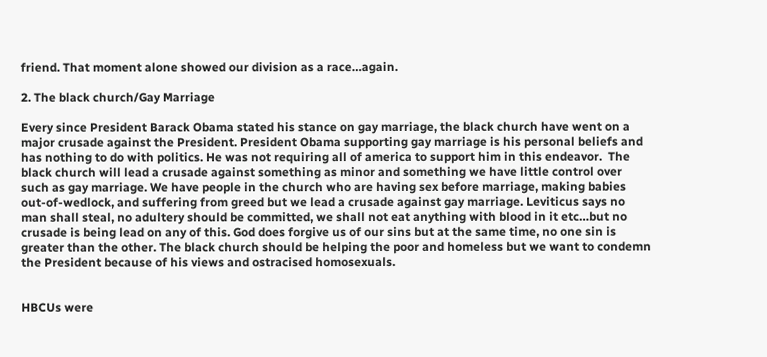friend. That moment alone showed our division as a race…again.

2. The black church/Gay Marriage

Every since President Barack Obama stated his stance on gay marriage, the black church have went on a major crusade against the President. President Obama supporting gay marriage is his personal beliefs and has nothing to do with politics. He was not requiring all of america to support him in this endeavor.  The black church will lead a crusade against something as minor and something we have little control over such as gay marriage. We have people in the church who are having sex before marriage, making babies out-of-wedlock, and suffering from greed but we lead a crusade against gay marriage. Leviticus says no man shall steal, no adultery should be committed, we shall not eat anything with blood in it etc…but no crusade is being lead on any of this. God does forgive us of our sins but at the same time, no one sin is greater than the other. The black church should be helping the poor and homeless but we want to condemn the President because of his views and ostracised homosexuals.


HBCUs were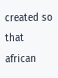created so that african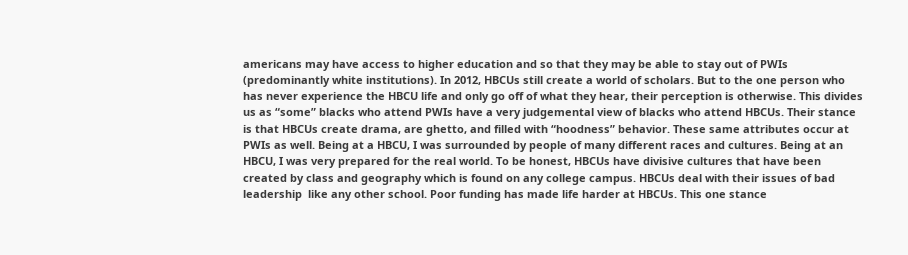americans may have access to higher education and so that they may be able to stay out of PWIs (predominantly white institutions). In 2012, HBCUs still create a world of scholars. But to the one person who has never experience the HBCU life and only go off of what they hear, their perception is otherwise. This divides us as “some” blacks who attend PWIs have a very judgemental view of blacks who attend HBCUs. Their stance is that HBCUs create drama, are ghetto, and filled with “hoodness” behavior. These same attributes occur at PWIs as well. Being at a HBCU, I was surrounded by people of many different races and cultures. Being at an HBCU, I was very prepared for the real world. To be honest, HBCUs have divisive cultures that have been created by class and geography which is found on any college campus. HBCUs deal with their issues of bad leadership  like any other school. Poor funding has made life harder at HBCUs. This one stance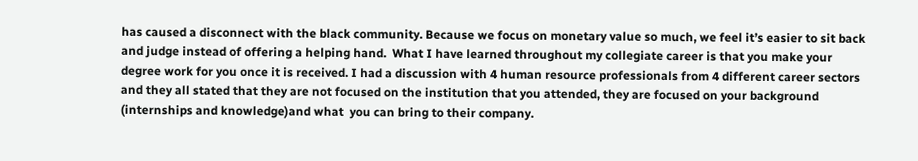has caused a disconnect with the black community. Because we focus on monetary value so much, we feel it’s easier to sit back and judge instead of offering a helping hand.  What I have learned throughout my collegiate career is that you make your degree work for you once it is received. I had a discussion with 4 human resource professionals from 4 different career sectors and they all stated that they are not focused on the institution that you attended, they are focused on your background (internships and knowledge)and what  you can bring to their company.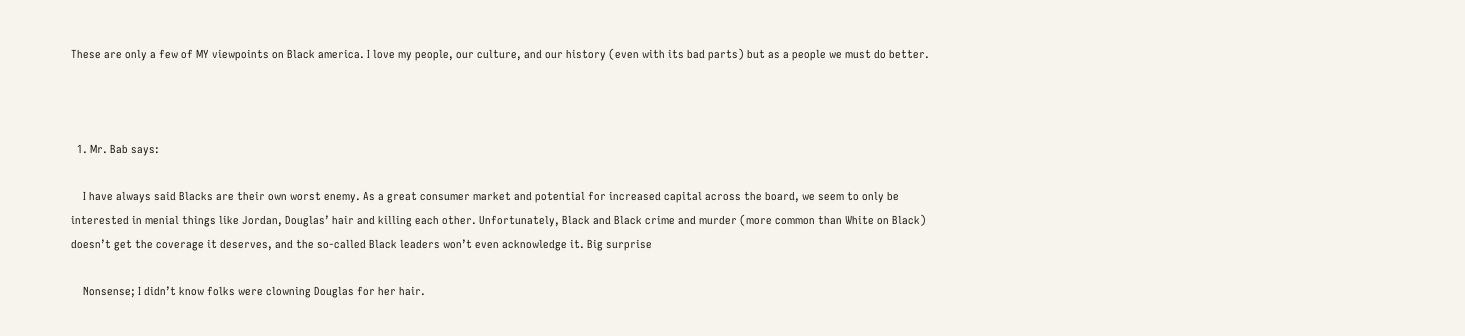These are only a few of MY viewpoints on Black america. I love my people, our culture, and our history (even with its bad parts) but as a people we must do better.



  1. Mr. Bab says:

    I have always said Blacks are their own worst enemy. As a great consumer market and potential for increased capital across the board, we seem to only be interested in menial things like Jordan, Douglas’ hair and killing each other. Unfortunately, Black and Black crime and murder (more common than White on Black) doesn’t get the coverage it deserves, and the so-called Black leaders won’t even acknowledge it. Big surprise

    Nonsense; I didn’t know folks were clowning Douglas for her hair.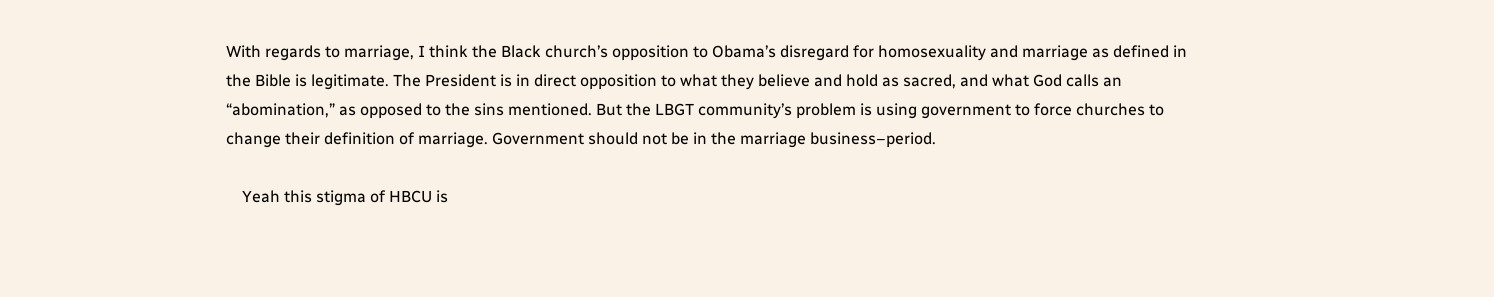With regards to marriage, I think the Black church’s opposition to Obama’s disregard for homosexuality and marriage as defined in the Bible is legitimate. The President is in direct opposition to what they believe and hold as sacred, and what God calls an “abomination,” as opposed to the sins mentioned. But the LBGT community’s problem is using government to force churches to change their definition of marriage. Government should not be in the marriage business–period.

    Yeah this stigma of HBCU is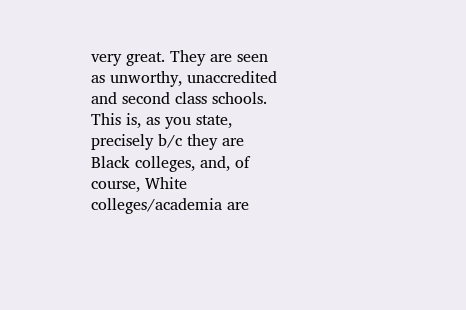very great. They are seen as unworthy, unaccredited and second class schools. This is, as you state, precisely b/c they are Black colleges, and, of course, White colleges/academia are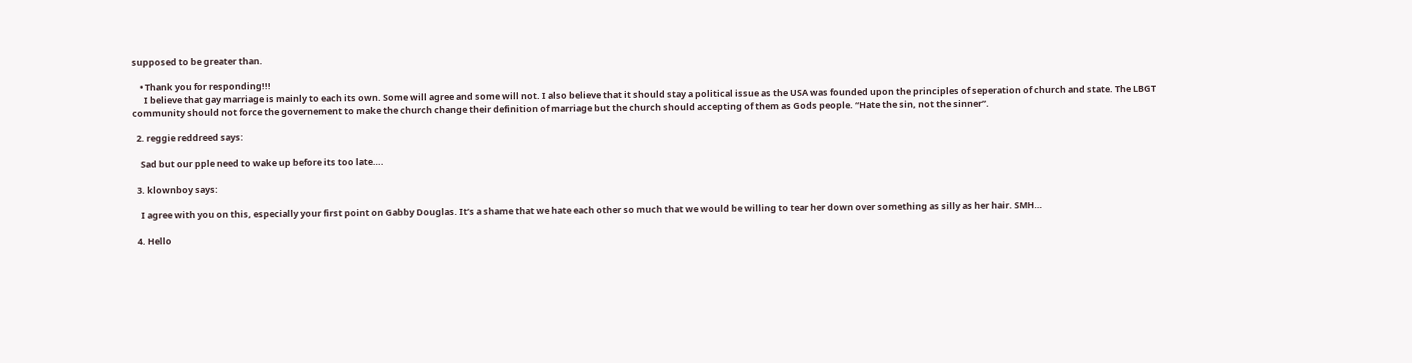supposed to be greater than.

    • Thank you for responding!!!
      I believe that gay marriage is mainly to each its own. Some will agree and some will not. I also believe that it should stay a political issue as the USA was founded upon the principles of seperation of church and state. The LBGT community should not force the governement to make the church change their definition of marriage but the church should accepting of them as Gods people. “Hate the sin, not the sinner”.

  2. reggie reddreed says:

    Sad but our pple need to wake up before its too late….

  3. klownboy says:

    I agree with you on this, especially your first point on Gabby Douglas. It’s a shame that we hate each other so much that we would be willing to tear her down over something as silly as her hair. SMH…

  4. Hello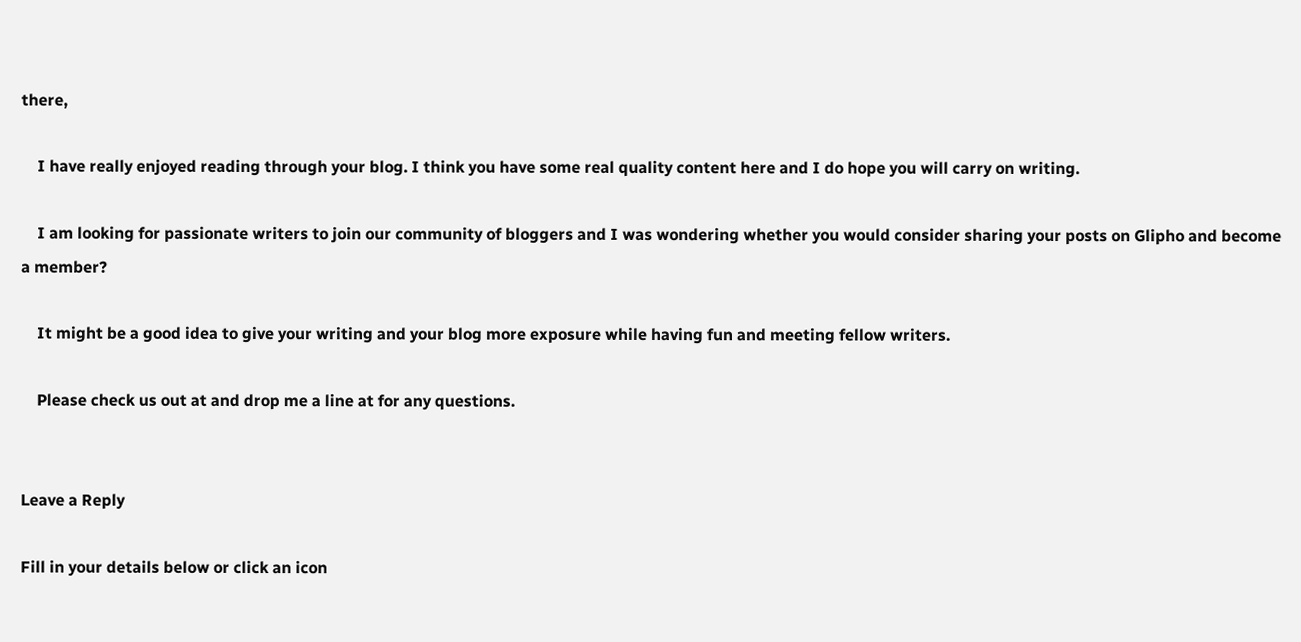there,

    I have really enjoyed reading through your blog. I think you have some real quality content here and I do hope you will carry on writing.

    I am looking for passionate writers to join our community of bloggers and I was wondering whether you would consider sharing your posts on Glipho and become a member?

    It might be a good idea to give your writing and your blog more exposure while having fun and meeting fellow writers.

    Please check us out at and drop me a line at for any questions.


Leave a Reply

Fill in your details below or click an icon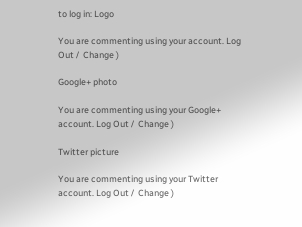to log in: Logo

You are commenting using your account. Log Out /  Change )

Google+ photo

You are commenting using your Google+ account. Log Out /  Change )

Twitter picture

You are commenting using your Twitter account. Log Out /  Change )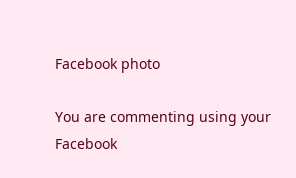Facebook photo

You are commenting using your Facebook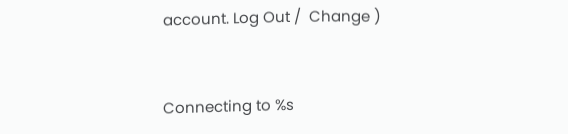account. Log Out /  Change )


Connecting to %s